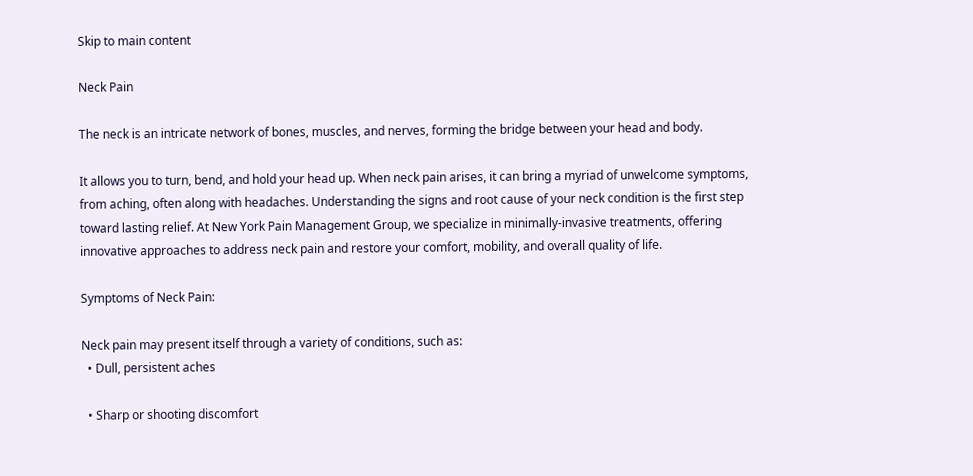Skip to main content

Neck Pain

The neck is an intricate network of bones, muscles, and nerves, forming the bridge between your head and body.

It allows you to turn, bend, and hold your head up. When neck pain arises, it can bring a myriad of unwelcome symptoms, from aching, often along with headaches. Understanding the signs and root cause of your neck condition is the first step toward lasting relief. At New York Pain Management Group, we specialize in minimally-invasive treatments, offering innovative approaches to address neck pain and restore your comfort, mobility, and overall quality of life.

Symptoms of Neck Pain:

Neck pain may present itself through a variety of conditions, such as:
  • Dull, persistent aches

  • Sharp or shooting discomfort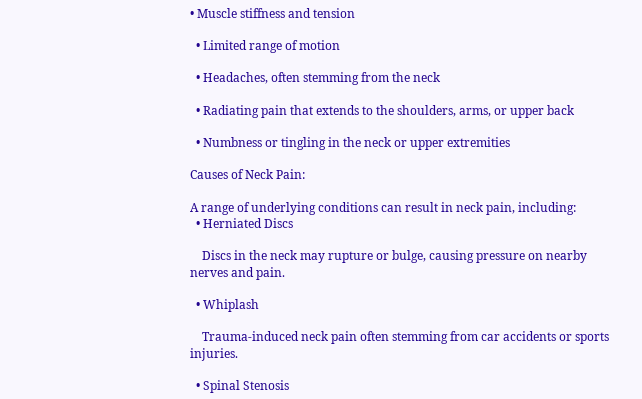• Muscle stiffness and tension

  • Limited range of motion

  • Headaches, often stemming from the neck

  • Radiating pain that extends to the shoulders, arms, or upper back

  • Numbness or tingling in the neck or upper extremities

Causes of Neck Pain:

A range of underlying conditions can result in neck pain, including:
  • Herniated Discs

    Discs in the neck may rupture or bulge, causing pressure on nearby nerves and pain.

  • Whiplash

    Trauma-induced neck pain often stemming from car accidents or sports injuries.

  • Spinal Stenosis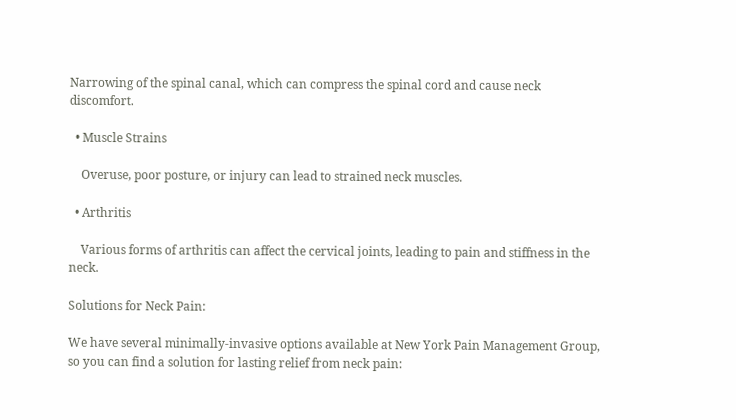Narrowing of the spinal canal, which can compress the spinal cord and cause neck discomfort.

  • Muscle Strains

    Overuse, poor posture, or injury can lead to strained neck muscles.

  • Arthritis

    Various forms of arthritis can affect the cervical joints, leading to pain and stiffness in the neck.

Solutions for Neck Pain:

We have several minimally-invasive options available at New York Pain Management Group, so you can find a solution for lasting relief from neck pain: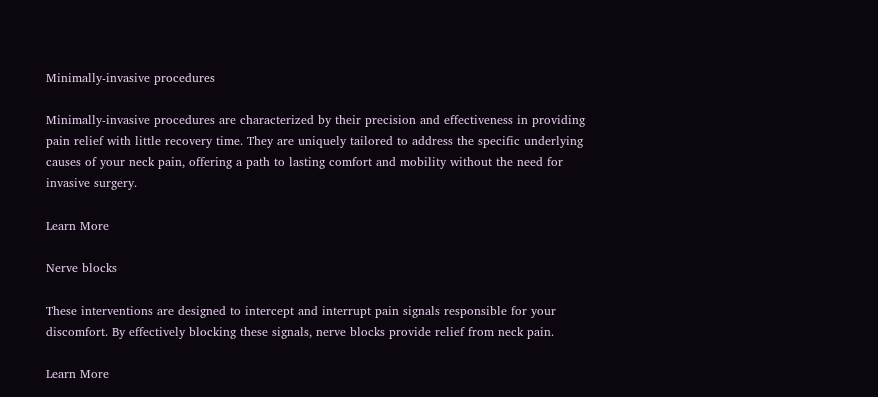Minimally-invasive procedures

Minimally-invasive procedures are characterized by their precision and effectiveness in providing pain relief with little recovery time. They are uniquely tailored to address the specific underlying causes of your neck pain, offering a path to lasting comfort and mobility without the need for invasive surgery.

Learn More

Nerve blocks

These interventions are designed to intercept and interrupt pain signals responsible for your discomfort. By effectively blocking these signals, nerve blocks provide relief from neck pain.

Learn More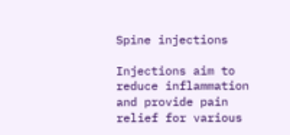Spine injections

Injections aim to reduce inflammation and provide pain relief for various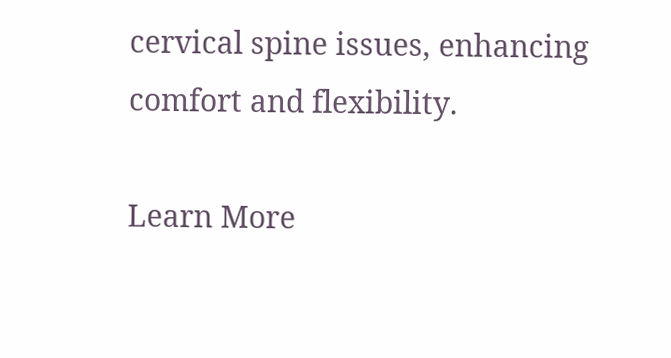cervical spine issues, enhancing comfort and flexibility.

Learn More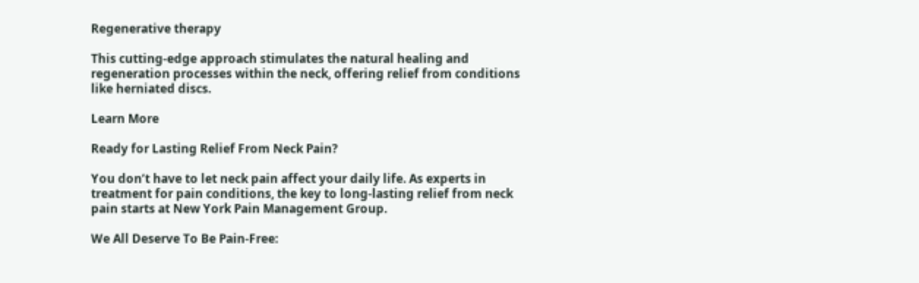Regenerative therapy

This cutting-edge approach stimulates the natural healing and regeneration processes within the neck, offering relief from conditions like herniated discs.

Learn More

Ready for Lasting Relief From Neck Pain?

You don’t have to let neck pain affect your daily life. As experts in treatment for pain conditions, the key to long-lasting relief from neck pain starts at New York Pain Management Group.

We All Deserve To Be Pain-Free: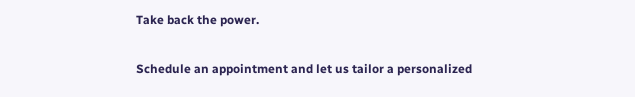Take back the power.

Schedule an appointment and let us tailor a personalized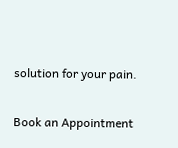solution for your pain.

Book an Appointment